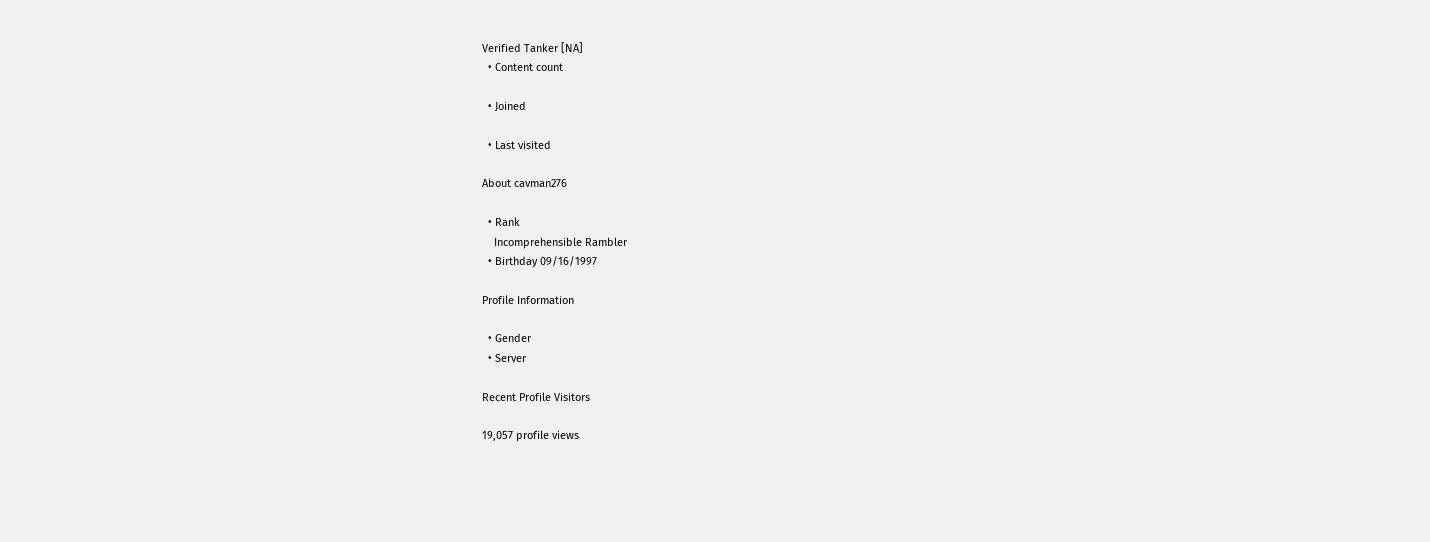Verified Tanker [NA]
  • Content count

  • Joined

  • Last visited

About cavman276

  • Rank
    Incomprehensible Rambler
  • Birthday 09/16/1997

Profile Information

  • Gender
  • Server

Recent Profile Visitors

19,057 profile views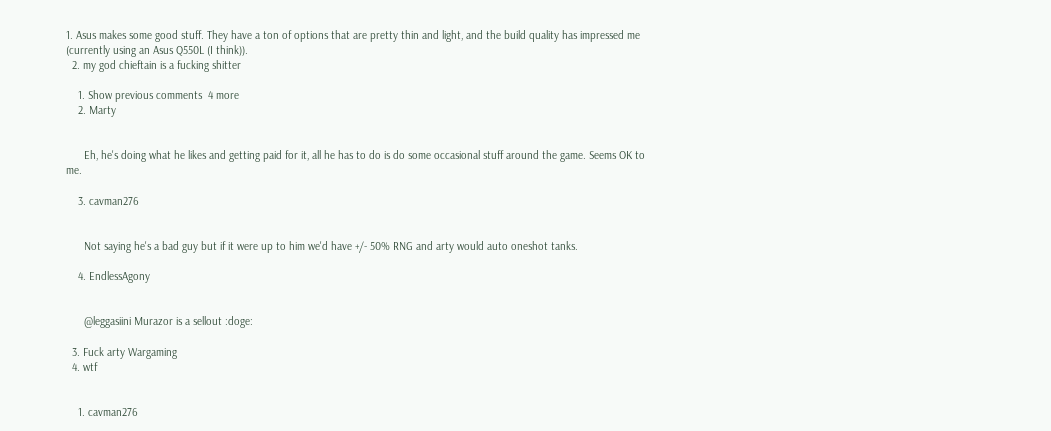1. Asus makes some good stuff. They have a ton of options that are pretty thin and light, and the build quality has impressed me (currently using an Asus Q550L (I think)).
  2. my god chieftain is a fucking shitter

    1. Show previous comments  4 more
    2. Marty


      Eh, he's doing what he likes and getting paid for it, all he has to do is do some occasional stuff around the game. Seems OK to me.

    3. cavman276


      Not saying he's a bad guy but if it were up to him we'd have +/- 50% RNG and arty would auto oneshot tanks.

    4. EndlessAgony


      @leggasiini Murazor is a sellout :doge:

  3. Fuck arty Wargaming
  4. wtf


    1. cavman276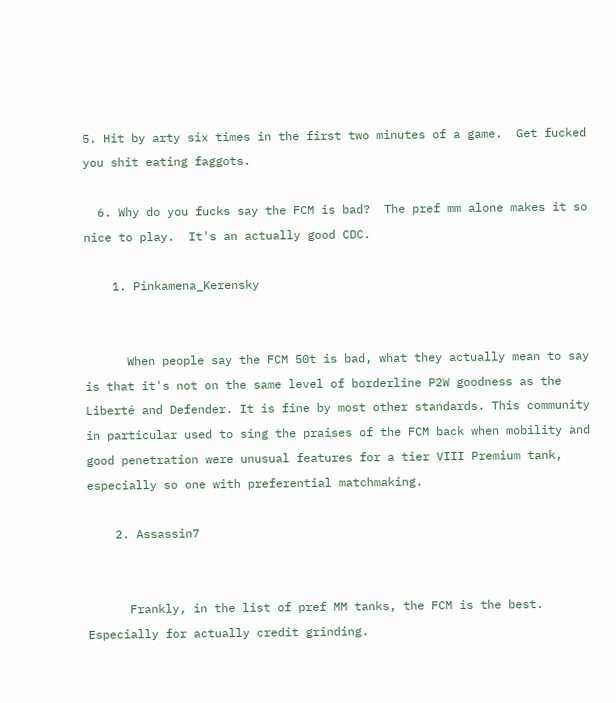5. Hit by arty six times in the first two minutes of a game.  Get fucked you shit eating faggots.

  6. Why do you fucks say the FCM is bad?  The pref mm alone makes it so nice to play.  It's an actually good CDC.

    1. Pinkamena_Kerensky


      When people say the FCM 50t is bad, what they actually mean to say is that it's not on the same level of borderline P2W goodness as the Liberté and Defender. It is fine by most other standards. This community in particular used to sing the praises of the FCM back when mobility and good penetration were unusual features for a tier VIII Premium tank, especially so one with preferential matchmaking.

    2. Assassin7


      Frankly, in the list of pref MM tanks, the FCM is the best. Especially for actually credit grinding.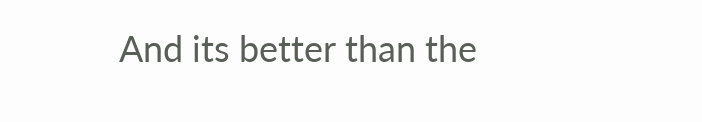And its better than the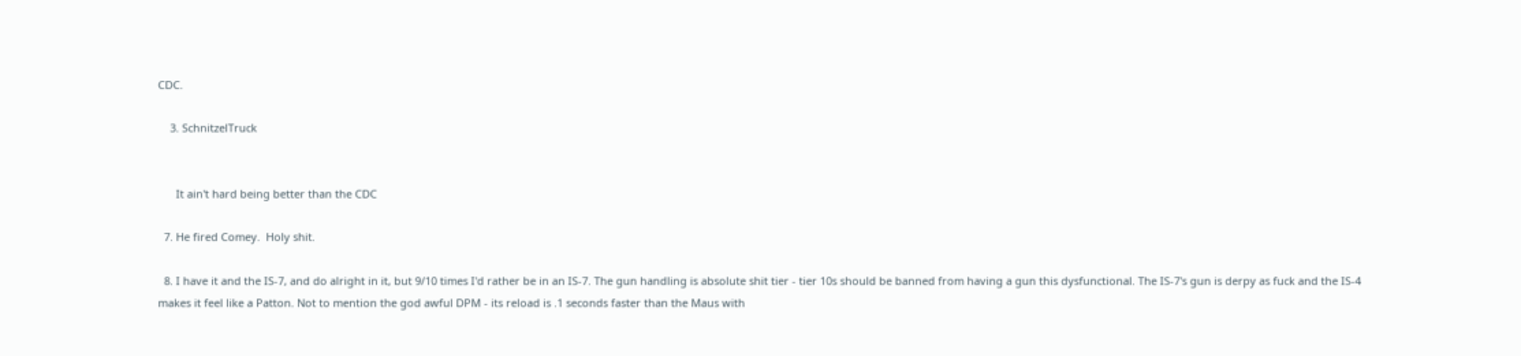CDC.

    3. SchnitzelTruck


      It ain't hard being better than the CDC

  7. He fired Comey.  Holy shit.

  8. I have it and the IS-7, and do alright in it, but 9/10 times I'd rather be in an IS-7. The gun handling is absolute shit tier - tier 10s should be banned from having a gun this dysfunctional. The IS-7's gun is derpy as fuck and the IS-4 makes it feel like a Patton. Not to mention the god awful DPM - its reload is .1 seconds faster than the Maus with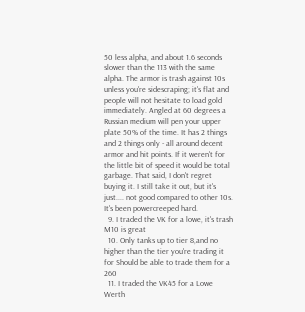50 less alpha, and about 1.6 seconds slower than the 113 with the same alpha. The armor is trash against 10s unless you're sidescraping; it's flat and people will not hesitate to load gold immediately. Angled at 60 degrees a Russian medium will pen your upper plate 50% of the time. It has 2 things and 2 things only - all around decent armor and hit points. If it weren't for the little bit of speed it would be total garbage. That said, I don't regret buying it. I still take it out, but it's just.... not good compared to other 10s. It's been powercreeped hard.
  9. I traded the VK for a lowe, it's trash M10 is great
  10. Only tanks up to tier 8,and no higher than the tier you're trading it for Should be able to trade them for a 260
  11. I traded the VK45 for a Lowe Werth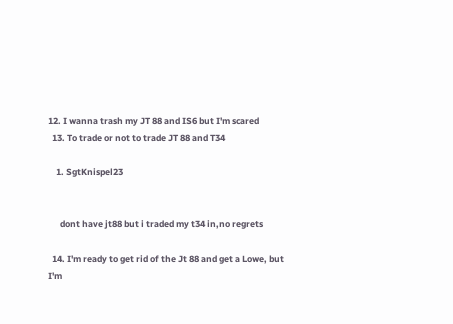12. I wanna trash my JT 88 and IS6 but I'm scared
  13. To trade or not to trade JT 88 and T34

    1. SgtKnispel23


      dont have jt88 but i traded my t34 in,no regrets

  14. I'm ready to get rid of the Jt 88 and get a Lowe, but I'm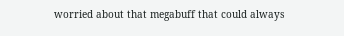worried about that megabuff that could always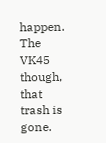happen. The VK45 though, that trash is gone.